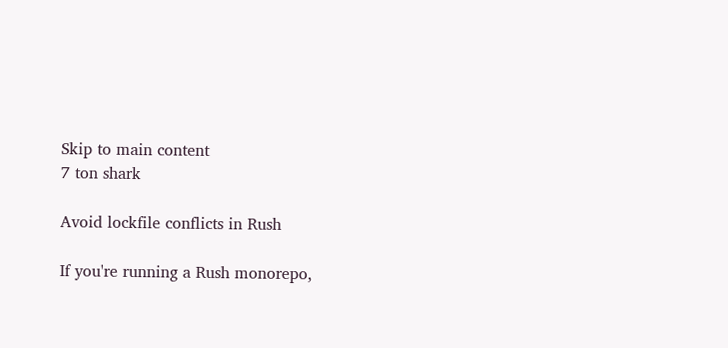Skip to main content
7 ton shark

Avoid lockfile conflicts in Rush

If you're running a Rush monorepo,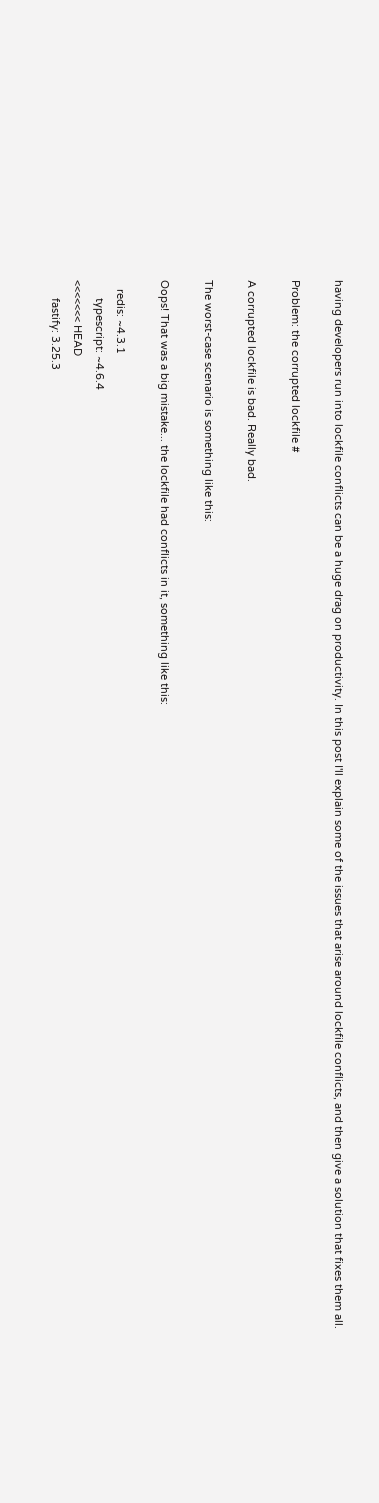having developers run into lockfile conflicts can be a huge drag on productivity. In this post I'll explain some of the issues that arise around lockfile conflicts, and then give a solution that fixes them all.

Problem: the corrupted lockfile #

A corrupted lockfile is bad. Really bad.

The worst-case scenario is something like this:

Oops! That was a big mistake... the lockfile had conflicts in it, something like this:

   redis: ~4.3.1
      typescript: ~4.6.4
<<<<<<< HEAD
      fastify: 3.25.3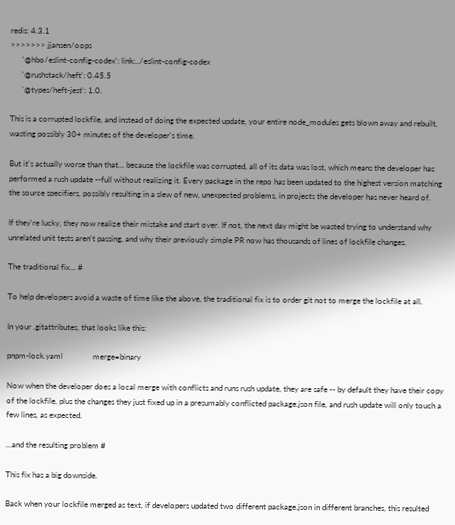redis: 4.3.1
>>>>>>> jjansen/oops
      '@hbo/eslint-config-codex': link:../eslint-config-codex
      '@rushstack/heft': 0.45.5
      '@types/heft-jest': 1.0.

This is a corrupted lockfile, and instead of doing the expected update, your entire node_modules gets blown away and rebuilt, wasting possibly 30+ minutes of the developer's time.

But it's actually worse than that... because the lockfile was corrupted, all of its data was lost, which means the developer has performed a rush update --full without realizing it. Every package in the repo has been updated to the highest version matching the source specifiers, possibly resulting in a slew of new, unexpected problems, in projects the developer has never heard of.

If they're lucky, they now realize their mistake and start over. If not, the next day might be wasted trying to understand why unrelated unit tests aren't passing, and why their previously simple PR now has thousands of lines of lockfile changes.

The traditional fix... #

To help developers avoid a waste of time like the above, the traditional fix is to order git not to merge the lockfile at all.

In your .gitattributes, that looks like this:

pnpm-lock.yaml               merge=binary

Now when the developer does a local merge with conflicts and runs rush update, they are safe -- by default they have their copy of the lockfile, plus the changes they just fixed up in a presumably conflicted package.json file, and rush update will only touch a few lines, as expected.

...and the resulting problem #

This fix has a big downside.

Back when your lockfile merged as text, if developers updated two different package.json in different branches, this resulted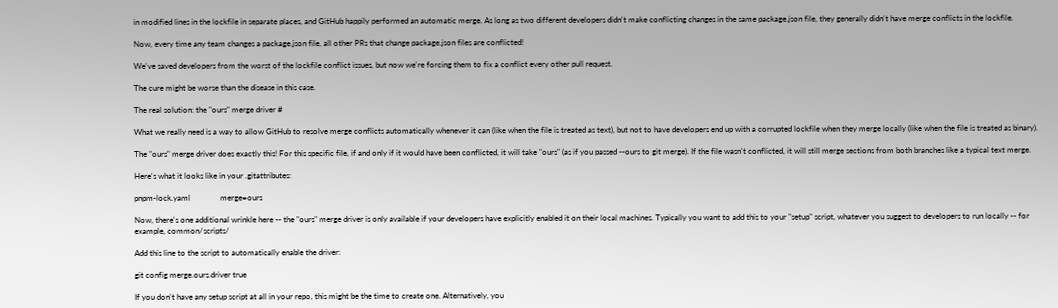in modified lines in the lockfile in separate places, and GitHub happily performed an automatic merge. As long as two different developers didn't make conflicting changes in the same package.json file, they generally didn't have merge conflicts in the lockfile.

Now, every time any team changes a package.json file, all other PRs that change package.json files are conflicted!

We've saved developers from the worst of the lockfile conflict issues, but now we're forcing them to fix a conflict every other pull request.

The cure might be worse than the disease in this case.

The real solution: the "ours" merge driver #

What we really need is a way to allow GitHub to resolve merge conflicts automatically whenever it can (like when the file is treated as text), but not to have developers end up with a corrupted lockfile when they merge locally (like when the file is treated as binary).

The "ours" merge driver does exactly this! For this specific file, if and only if it would have been conflicted, it will take "ours" (as if you passed --ours to git merge). If the file wasn't conflicted, it will still merge sections from both branches like a typical text merge.

Here's what it looks like in your .gitattributes:

pnpm-lock.yaml               merge=ours

Now, there's one additional wrinkle here -- the "ours" merge driver is only available if your developers have explicitly enabled it on their local machines. Typically you want to add this to your "setup" script, whatever you suggest to developers to run locally -- for example, common/scripts/

Add this line to the script to automatically enable the driver:

git config merge.ours.driver true

If you don't have any setup script at all in your repo, this might be the time to create one. Alternatively, you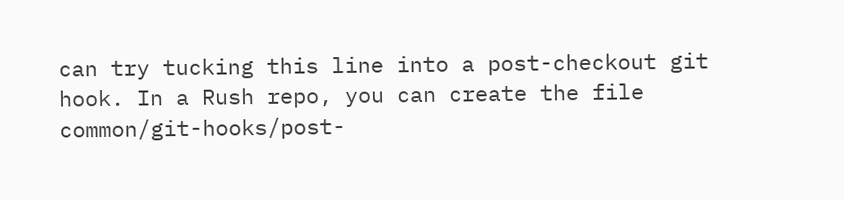can try tucking this line into a post-checkout git hook. In a Rush repo, you can create the file common/git-hooks/post-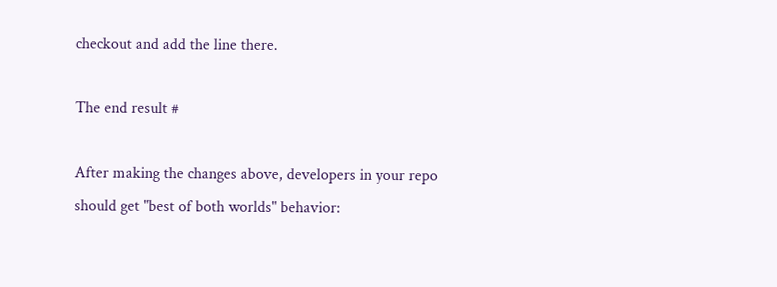checkout and add the line there.

The end result #

After making the changes above, developers in your repo should get "best of both worlds" behavior: